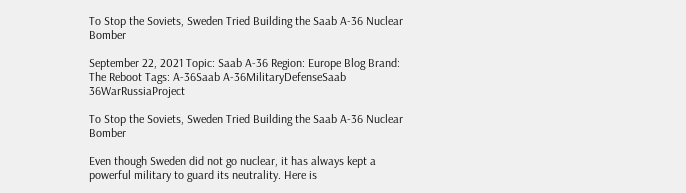To Stop the Soviets, Sweden Tried Building the Saab A-36 Nuclear Bomber

September 22, 2021 Topic: Saab A-36 Region: Europe Blog Brand: The Reboot Tags: A-36Saab A-36MilitaryDefenseSaab 36WarRussiaProject

To Stop the Soviets, Sweden Tried Building the Saab A-36 Nuclear Bomber

Even though Sweden did not go nuclear, it has always kept a powerful military to guard its neutrality. Here is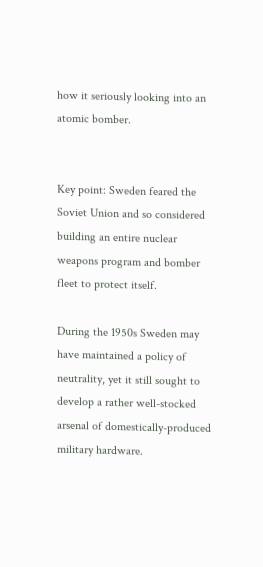how it seriously looking into an atomic bomber.


Key point: Sweden feared the Soviet Union and so considered building an entire nuclear weapons program and bomber fleet to protect itself.

During the 1950s Sweden may have maintained a policy of neutrality, yet it still sought to develop a rather well-stocked arsenal of domestically-produced military hardware.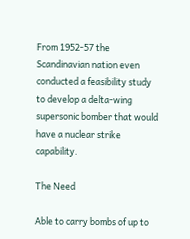From 1952-57 the Scandinavian nation even conducted a feasibility study to develop a delta-wing supersonic bomber that would have a nuclear strike capability.

The Need

Able to carry bombs of up to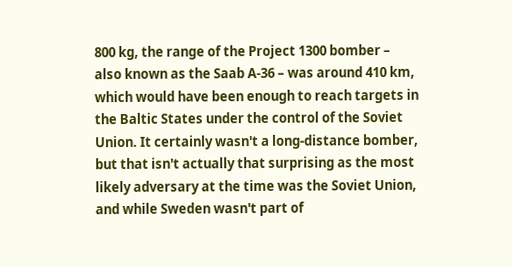800 kg, the range of the Project 1300 bomber – also known as the Saab A-36 – was around 410 km, which would have been enough to reach targets in the Baltic States under the control of the Soviet Union. It certainly wasn't a long-distance bomber, but that isn't actually that surprising as the most likely adversary at the time was the Soviet Union, and while Sweden wasn't part of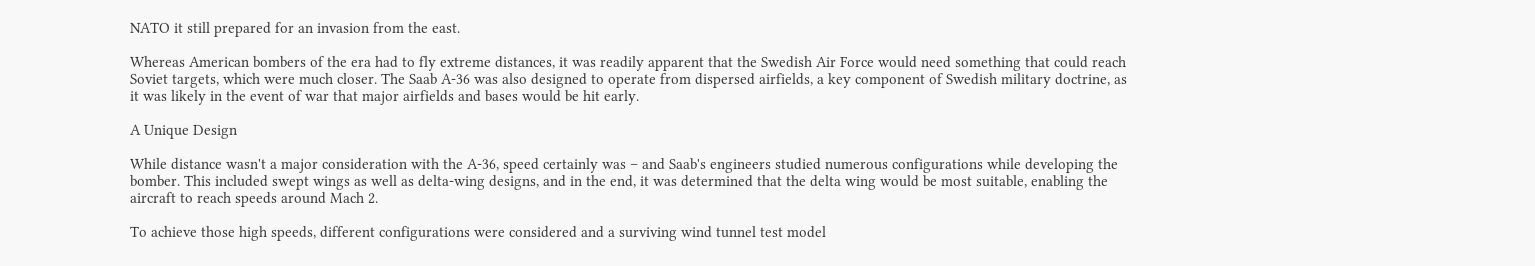NATO it still prepared for an invasion from the east.

Whereas American bombers of the era had to fly extreme distances, it was readily apparent that the Swedish Air Force would need something that could reach Soviet targets, which were much closer. The Saab A-36 was also designed to operate from dispersed airfields, a key component of Swedish military doctrine, as it was likely in the event of war that major airfields and bases would be hit early.

A Unique Design

While distance wasn't a major consideration with the A-36, speed certainly was – and Saab's engineers studied numerous configurations while developing the bomber. This included swept wings as well as delta-wing designs, and in the end, it was determined that the delta wing would be most suitable, enabling the aircraft to reach speeds around Mach 2.

To achieve those high speeds, different configurations were considered and a surviving wind tunnel test model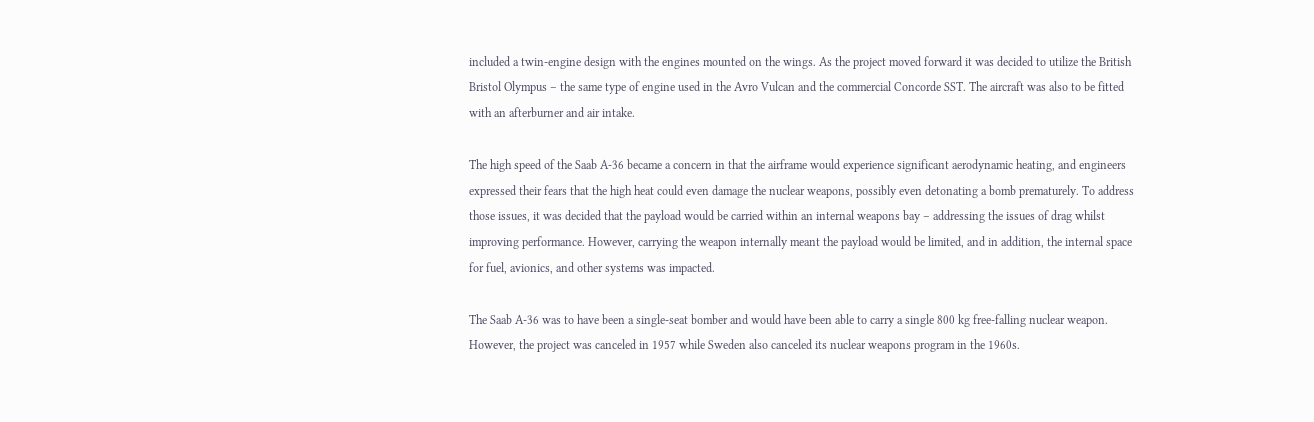included a twin-engine design with the engines mounted on the wings. As the project moved forward it was decided to utilize the British Bristol Olympus – the same type of engine used in the Avro Vulcan and the commercial Concorde SST. The aircraft was also to be fitted with an afterburner and air intake.

The high speed of the Saab A-36 became a concern in that the airframe would experience significant aerodynamic heating, and engineers expressed their fears that the high heat could even damage the nuclear weapons, possibly even detonating a bomb prematurely. To address those issues, it was decided that the payload would be carried within an internal weapons bay – addressing the issues of drag whilst improving performance. However, carrying the weapon internally meant the payload would be limited, and in addition, the internal space for fuel, avionics, and other systems was impacted.

The Saab A-36 was to have been a single-seat bomber and would have been able to carry a single 800 kg free-falling nuclear weapon. However, the project was canceled in 1957 while Sweden also canceled its nuclear weapons program in the 1960s.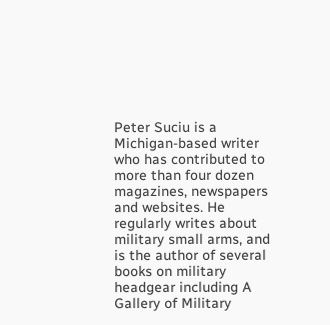Peter Suciu is a Michigan-based writer who has contributed to more than four dozen magazines, newspapers and websites. He regularly writes about military small arms, and is the author of several books on military headgear including A Gallery of Military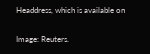Headdress, which is available on

Image: Reuters.